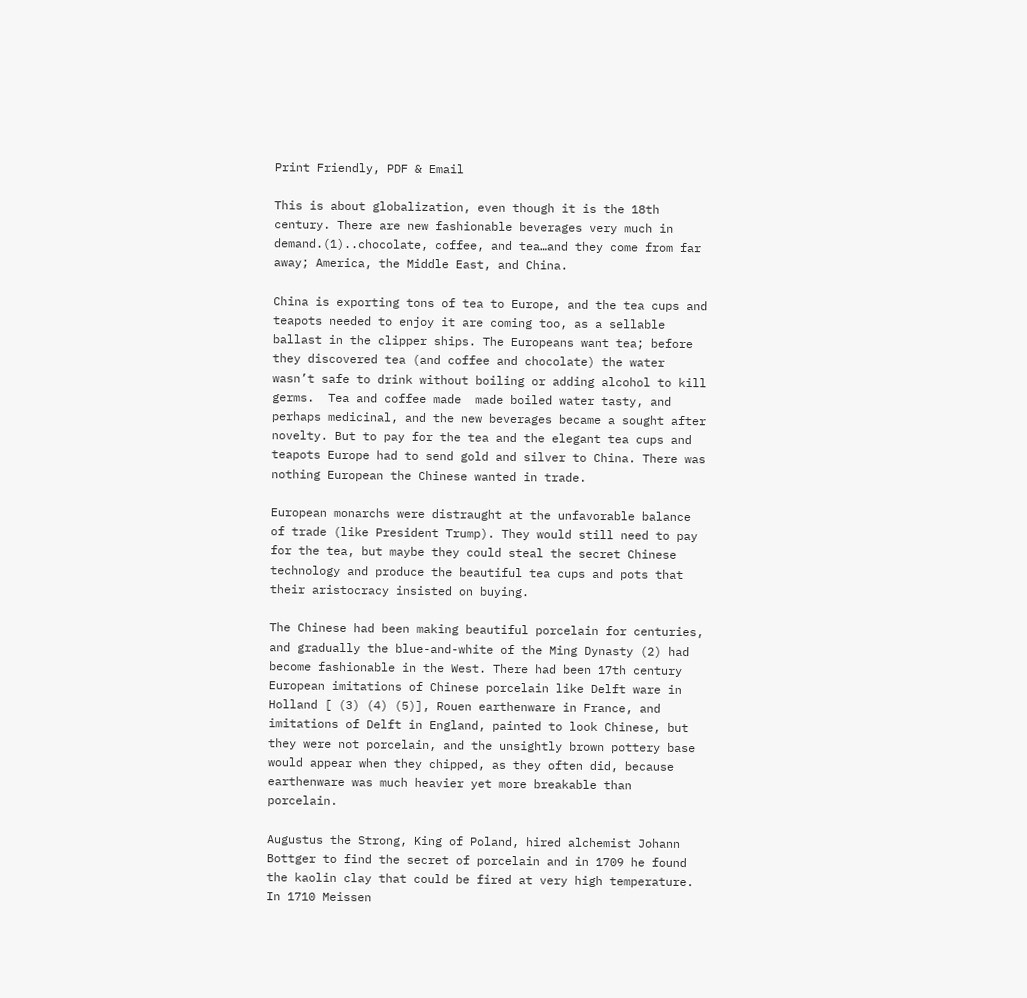Print Friendly, PDF & Email

This is about globalization, even though it is the 18th century. There are new fashionable beverages very much in demand.(1)..chocolate, coffee, and tea…and they come from far away; America, the Middle East, and China.

China is exporting tons of tea to Europe, and the tea cups and teapots needed to enjoy it are coming too, as a sellable ballast in the clipper ships. The Europeans want tea; before they discovered tea (and coffee and chocolate) the water wasn’t safe to drink without boiling or adding alcohol to kill germs.  Tea and coffee made  made boiled water tasty, and perhaps medicinal, and the new beverages became a sought after novelty. But to pay for the tea and the elegant tea cups and teapots Europe had to send gold and silver to China. There was nothing European the Chinese wanted in trade.

European monarchs were distraught at the unfavorable balance of trade (like President Trump). They would still need to pay for the tea, but maybe they could steal the secret Chinese technology and produce the beautiful tea cups and pots that their aristocracy insisted on buying.

The Chinese had been making beautiful porcelain for centuries, and gradually the blue-and-white of the Ming Dynasty (2) had become fashionable in the West. There had been 17th century European imitations of Chinese porcelain like Delft ware in Holland [ (3) (4) (5)], Rouen earthenware in France, and imitations of Delft in England, painted to look Chinese, but they were not porcelain, and the unsightly brown pottery base would appear when they chipped, as they often did, because earthenware was much heavier yet more breakable than porcelain.

Augustus the Strong, King of Poland, hired alchemist Johann Bottger to find the secret of porcelain and in 1709 he found the kaolin clay that could be fired at very high temperature. In 1710 Meissen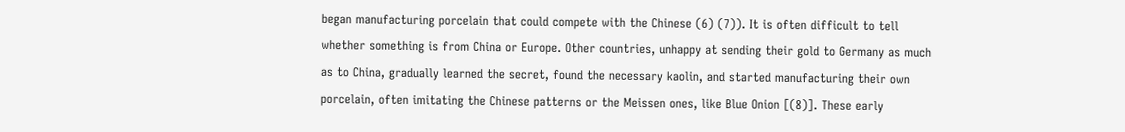began manufacturing porcelain that could compete with the Chinese (6) (7)). It is often difficult to tell whether something is from China or Europe. Other countries, unhappy at sending their gold to Germany as much as to China, gradually learned the secret, found the necessary kaolin, and started manufacturing their own porcelain, often imitating the Chinese patterns or the Meissen ones, like Blue Onion [(8)]. These early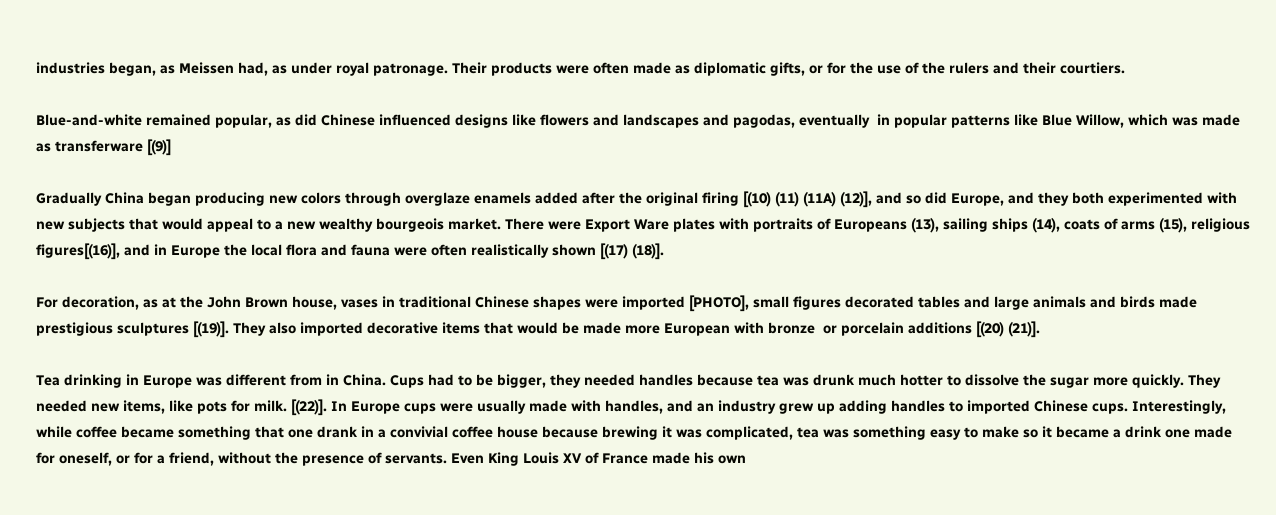industries began, as Meissen had, as under royal patronage. Their products were often made as diplomatic gifts, or for the use of the rulers and their courtiers.

Blue-and-white remained popular, as did Chinese influenced designs like flowers and landscapes and pagodas, eventually  in popular patterns like Blue Willow, which was made as transferware [(9)]

Gradually China began producing new colors through overglaze enamels added after the original firing [(10) (11) (11A) (12)], and so did Europe, and they both experimented with new subjects that would appeal to a new wealthy bourgeois market. There were Export Ware plates with portraits of Europeans (13), sailing ships (14), coats of arms (15), religious figures[(16)], and in Europe the local flora and fauna were often realistically shown [(17) (18)].

For decoration, as at the John Brown house, vases in traditional Chinese shapes were imported [PHOTO], small figures decorated tables and large animals and birds made prestigious sculptures [(19)]. They also imported decorative items that would be made more European with bronze  or porcelain additions [(20) (21)].

Tea drinking in Europe was different from in China. Cups had to be bigger, they needed handles because tea was drunk much hotter to dissolve the sugar more quickly. They needed new items, like pots for milk. [(22)]. In Europe cups were usually made with handles, and an industry grew up adding handles to imported Chinese cups. Interestingly, while coffee became something that one drank in a convivial coffee house because brewing it was complicated, tea was something easy to make so it became a drink one made for oneself, or for a friend, without the presence of servants. Even King Louis XV of France made his own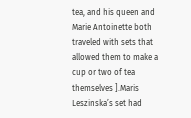tea, and his queen and Marie Antoinette both traveled with sets that allowed them to make a cup or two of tea themselves ].Maris Leszinska’s set had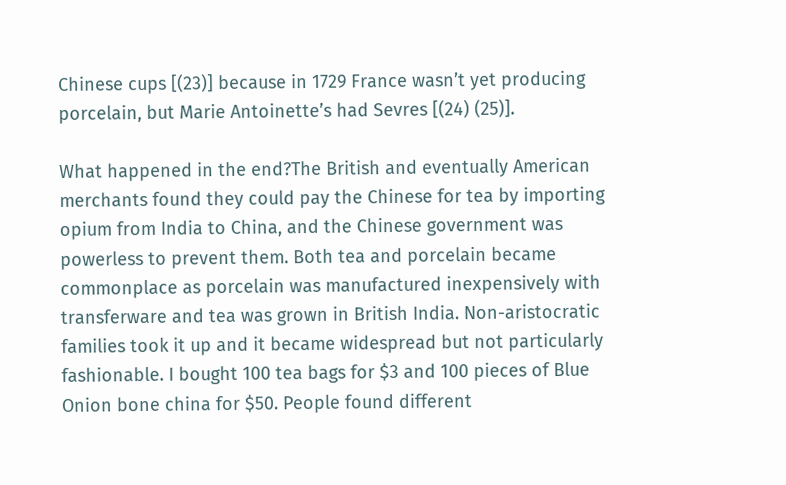Chinese cups [(23)] because in 1729 France wasn’t yet producing porcelain, but Marie Antoinette’s had Sevres [(24) (25)].

What happened in the end?The British and eventually American merchants found they could pay the Chinese for tea by importing opium from India to China, and the Chinese government was powerless to prevent them. Both tea and porcelain became commonplace as porcelain was manufactured inexpensively with transferware and tea was grown in British India. Non-aristocratic families took it up and it became widespread but not particularly fashionable. I bought 100 tea bags for $3 and 100 pieces of Blue Onion bone china for $50. People found different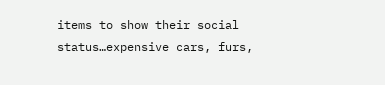items to show their social status…expensive cars, furs,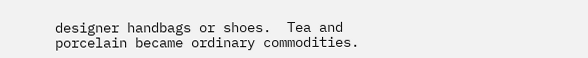designer handbags or shoes.  Tea and porcelain became ordinary commodities.